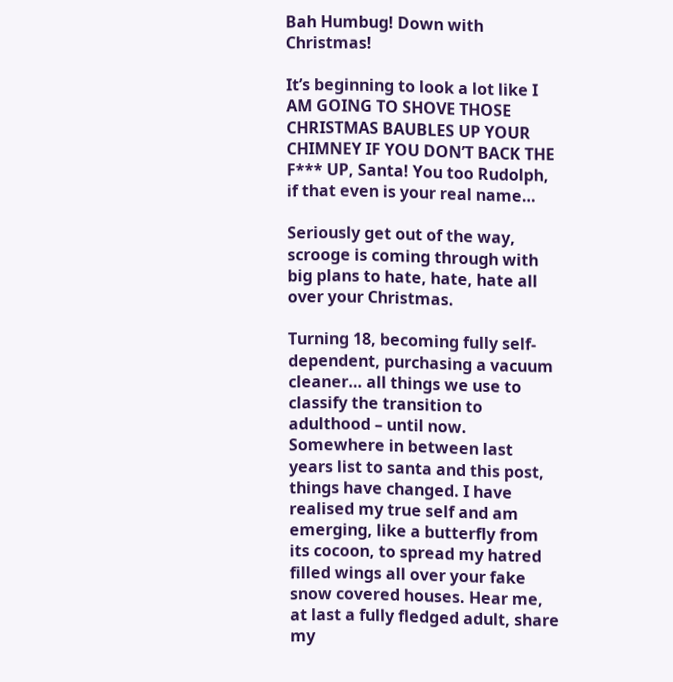Bah Humbug! Down with Christmas!

It’s beginning to look a lot like I AM GOING TO SHOVE THOSE CHRISTMAS BAUBLES UP YOUR CHIMNEY IF YOU DON’T BACK THE F*** UP, Santa! You too Rudolph, if that even is your real name…

Seriously get out of the way, scrooge is coming through with big plans to hate, hate, hate all over your Christmas.

Turning 18, becoming fully self-dependent, purchasing a vacuum cleaner… all things we use to classify the transition to adulthood – until now.
Somewhere in between last years list to santa and this post, things have changed. I have realised my true self and am emerging, like a butterfly from its cocoon, to spread my hatred filled wings all over your fake snow covered houses. Hear me, at last a fully fledged adult, share my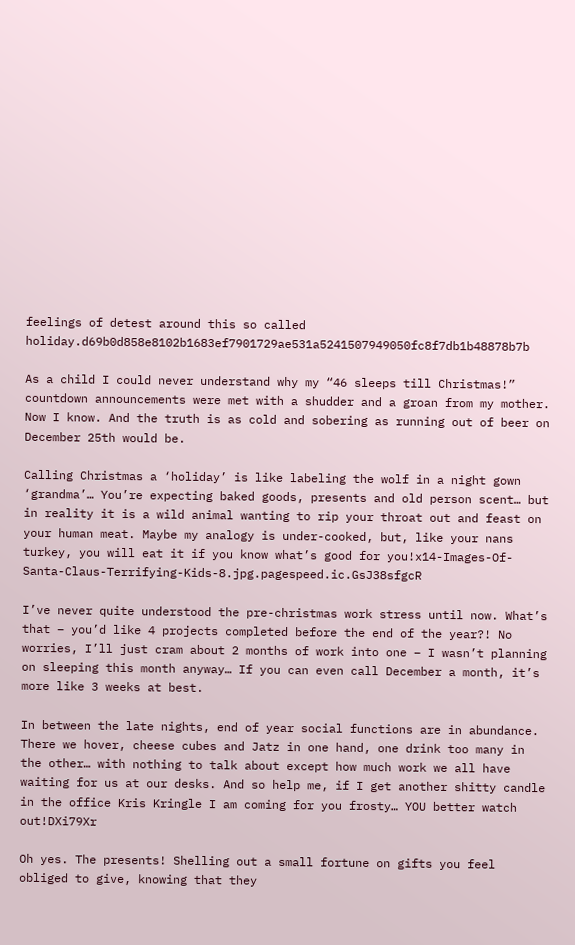feelings of detest around this so called holiday.d69b0d858e8102b1683ef7901729ae531a5241507949050fc8f7db1b48878b7b

As a child I could never understand why my “46 sleeps till Christmas!” countdown announcements were met with a shudder and a groan from my mother. Now I know. And the truth is as cold and sobering as running out of beer on December 25th would be.

Calling Christmas a ‘holiday’ is like labeling the wolf in a night gown ‘grandma’… You’re expecting baked goods, presents and old person scent… but in reality it is a wild animal wanting to rip your throat out and feast on your human meat. Maybe my analogy is under-cooked, but, like your nans turkey, you will eat it if you know what’s good for you!x14-Images-Of-Santa-Claus-Terrifying-Kids-8.jpg.pagespeed.ic.GsJ38sfgcR

I’ve never quite understood the pre-christmas work stress until now. What’s that – you’d like 4 projects completed before the end of the year?! No worries, I’ll just cram about 2 months of work into one – I wasn’t planning on sleeping this month anyway… If you can even call December a month, it’s more like 3 weeks at best.

In between the late nights, end of year social functions are in abundance. There we hover, cheese cubes and Jatz in one hand, one drink too many in the other… with nothing to talk about except how much work we all have waiting for us at our desks. And so help me, if I get another shitty candle in the office Kris Kringle I am coming for you frosty… YOU better watch out!DXi79Xr

Oh yes. The presents! Shelling out a small fortune on gifts you feel obliged to give, knowing that they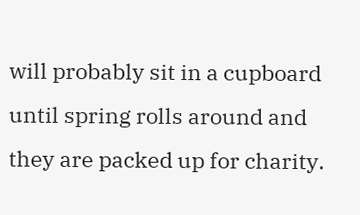will probably sit in a cupboard until spring rolls around and they are packed up for charity.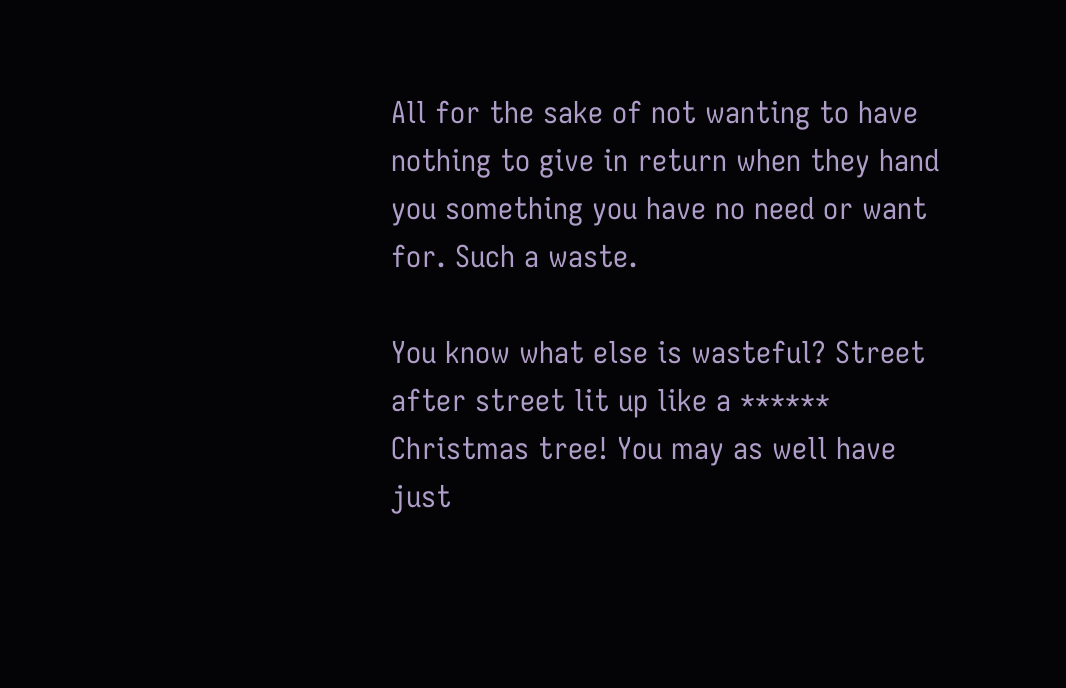All for the sake of not wanting to have nothing to give in return when they hand you something you have no need or want for. Such a waste.

You know what else is wasteful? Street after street lit up like a ****** Christmas tree! You may as well have just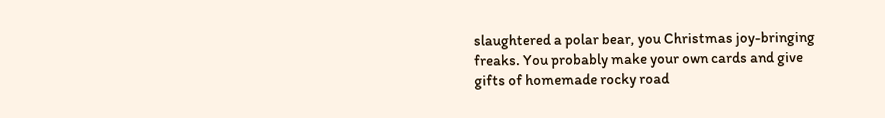slaughtered a polar bear, you Christmas joy-bringing freaks. You probably make your own cards and give gifts of homemade rocky road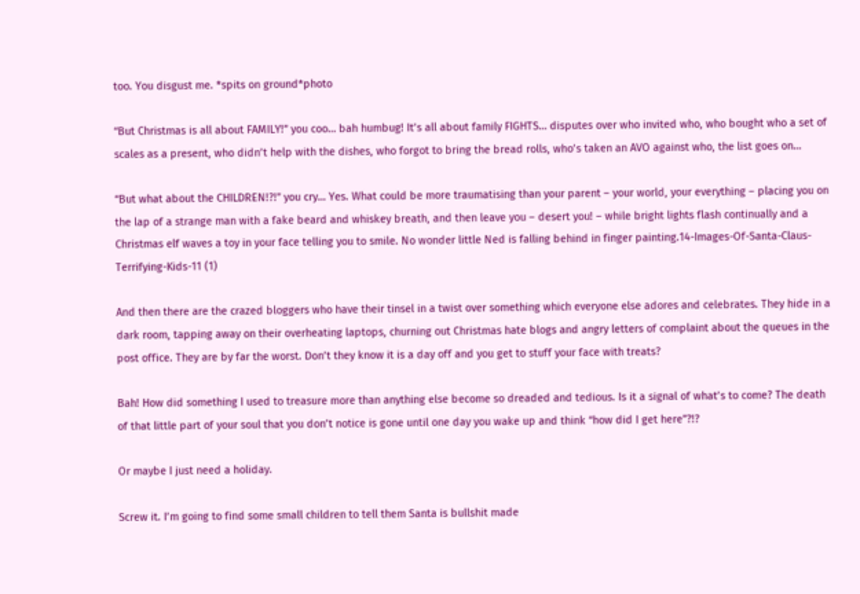too. You disgust me. *spits on ground*photo

“But Christmas is all about FAMILY!” you coo… bah humbug! It’s all about family FIGHTS… disputes over who invited who, who bought who a set of scales as a present, who didn’t help with the dishes, who forgot to bring the bread rolls, who’s taken an AVO against who, the list goes on…

“But what about the CHILDREN!?!” you cry… Yes. What could be more traumatising than your parent – your world, your everything – placing you on the lap of a strange man with a fake beard and whiskey breath, and then leave you – desert you! – while bright lights flash continually and a Christmas elf waves a toy in your face telling you to smile. No wonder little Ned is falling behind in finger painting.14-Images-Of-Santa-Claus-Terrifying-Kids-11 (1)

And then there are the crazed bloggers who have their tinsel in a twist over something which everyone else adores and celebrates. They hide in a dark room, tapping away on their overheating laptops, churning out Christmas hate blogs and angry letters of complaint about the queues in the post office. They are by far the worst. Don’t they know it is a day off and you get to stuff your face with treats?

Bah! How did something I used to treasure more than anything else become so dreaded and tedious. Is it a signal of what’s to come? The death of that little part of your soul that you don’t notice is gone until one day you wake up and think “how did I get here”?!?

Or maybe I just need a holiday.

Screw it. I’m going to find some small children to tell them Santa is bullshit made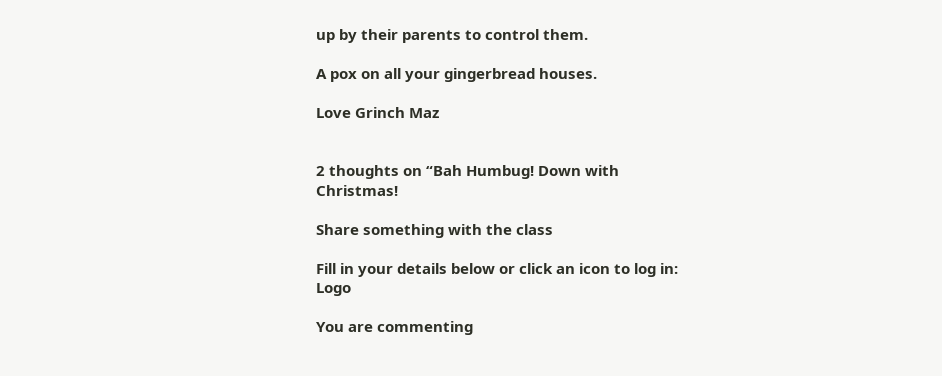up by their parents to control them.

A pox on all your gingerbread houses.

Love Grinch Maz


2 thoughts on “Bah Humbug! Down with Christmas!

Share something with the class

Fill in your details below or click an icon to log in: Logo

You are commenting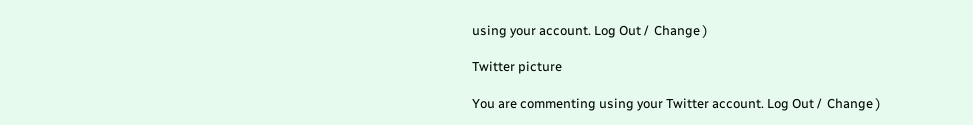using your account. Log Out /  Change )

Twitter picture

You are commenting using your Twitter account. Log Out /  Change )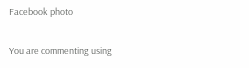Facebook photo

You are commenting using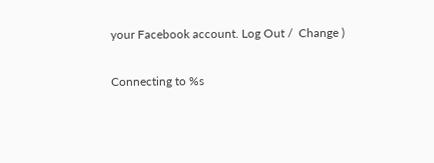your Facebook account. Log Out /  Change )

Connecting to %s